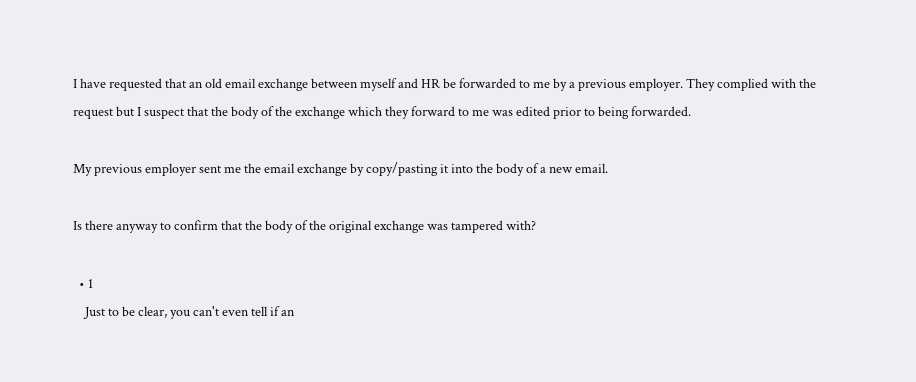I have requested that an old email exchange between myself and HR be forwarded to me by a previous employer. They complied with the request but I suspect that the body of the exchange which they forward to me was edited prior to being forwarded.

My previous employer sent me the email exchange by copy/pasting it into the body of a new email.

Is there anyway to confirm that the body of the original exchange was tampered with?

  • 1
    Just to be clear, you can't even tell if an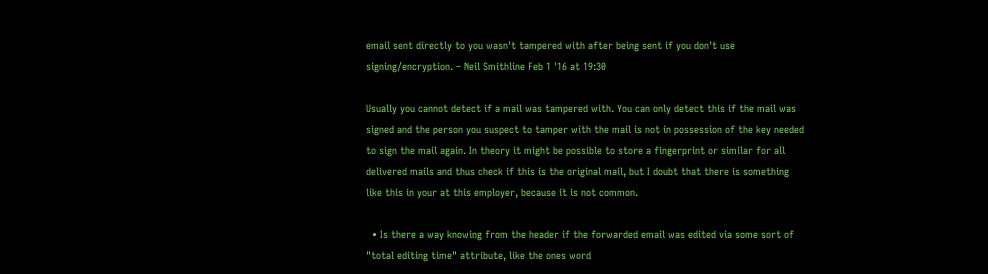email sent directly to you wasn't tampered with after being sent if you don't use signing/encryption. – Neil Smithline Feb 1 '16 at 19:30

Usually you cannot detect if a mail was tampered with. You can only detect this if the mail was signed and the person you suspect to tamper with the mail is not in possession of the key needed to sign the mail again. In theory it might be possible to store a fingerprint or similar for all delivered mails and thus check if this is the original mail, but I doubt that there is something like this in your at this employer, because it is not common.

  • Is there a way knowing from the header if the forwarded email was edited via some sort of "total editing time" attribute, like the ones word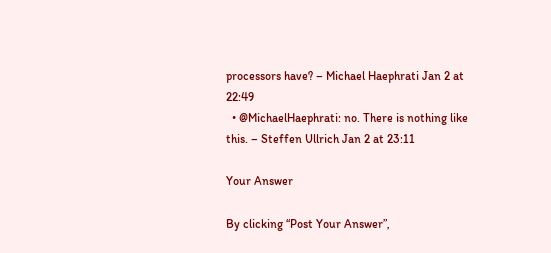processors have? – Michael Haephrati Jan 2 at 22:49
  • @MichaelHaephrati: no. There is nothing like this. – Steffen Ullrich Jan 2 at 23:11

Your Answer

By clicking “Post Your Answer”,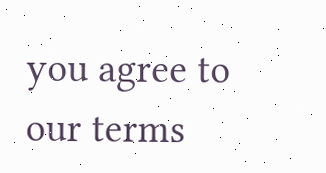you agree to our terms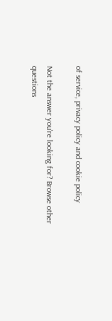of service, privacy policy and cookie policy

Not the answer you're looking for? Browse other questions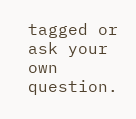tagged or ask your own question.